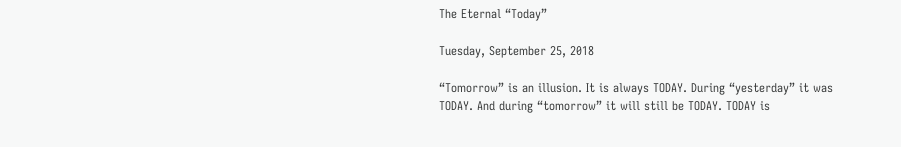The Eternal “Today”

Tuesday, September 25, 2018

“Tomorrow” is an illusion. It is always TODAY. During “yesterday” it was TODAY. And during “tomorrow” it will still be TODAY. TODAY is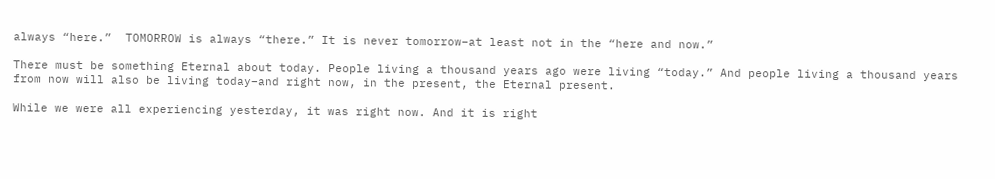always “here.”  TOMORROW is always “there.” It is never tomorrow–at least not in the “here and now.”

There must be something Eternal about today. People living a thousand years ago were living “today.” And people living a thousand years from now will also be living today–and right now, in the present, the Eternal present.

While we were all experiencing yesterday, it was right now. And it is right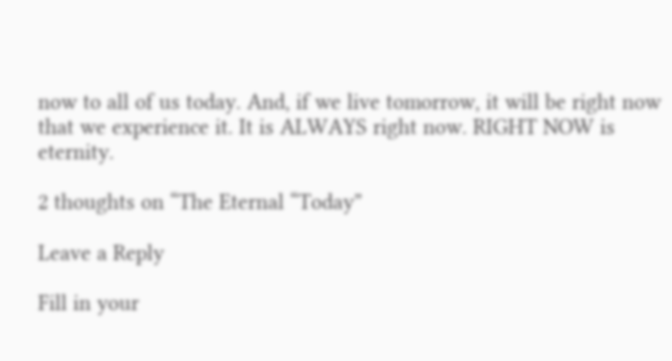now to all of us today. And, if we live tomorrow, it will be right now that we experience it. It is ALWAYS right now. RIGHT NOW is eternity.

2 thoughts on “The Eternal “Today”

Leave a Reply

Fill in your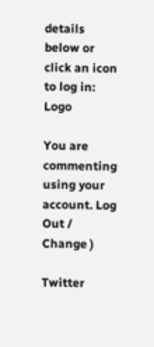details below or click an icon to log in: Logo

You are commenting using your account. Log Out /  Change )

Twitter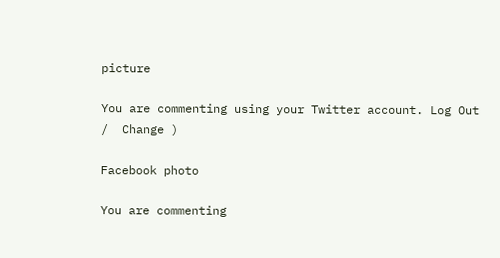picture

You are commenting using your Twitter account. Log Out /  Change )

Facebook photo

You are commenting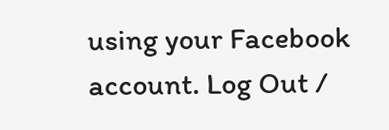using your Facebook account. Log Out /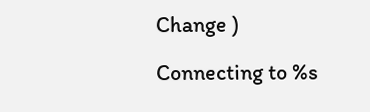Change )

Connecting to %s